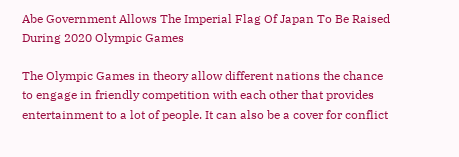Abe Government Allows The Imperial Flag Of Japan To Be Raised During 2020 Olympic Games

The Olympic Games in theory allow different nations the chance to engage in friendly competition with each other that provides entertainment to a lot of people. It can also be a cover for conflict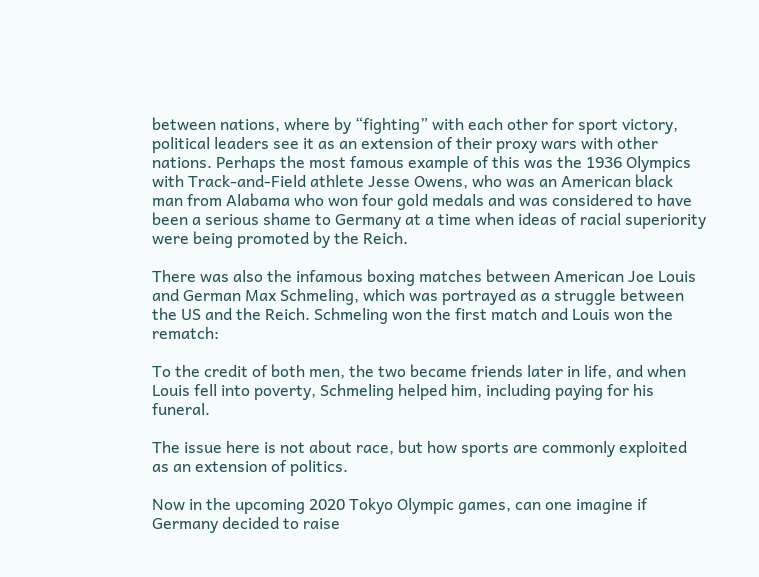between nations, where by “fighting” with each other for sport victory, political leaders see it as an extension of their proxy wars with other nations. Perhaps the most famous example of this was the 1936 Olympics with Track-and-Field athlete Jesse Owens, who was an American black man from Alabama who won four gold medals and was considered to have been a serious shame to Germany at a time when ideas of racial superiority were being promoted by the Reich.

There was also the infamous boxing matches between American Joe Louis and German Max Schmeling, which was portrayed as a struggle between the US and the Reich. Schmeling won the first match and Louis won the rematch:

To the credit of both men, the two became friends later in life, and when Louis fell into poverty, Schmeling helped him, including paying for his funeral.

The issue here is not about race, but how sports are commonly exploited as an extension of politics.

Now in the upcoming 2020 Tokyo Olympic games, can one imagine if Germany decided to raise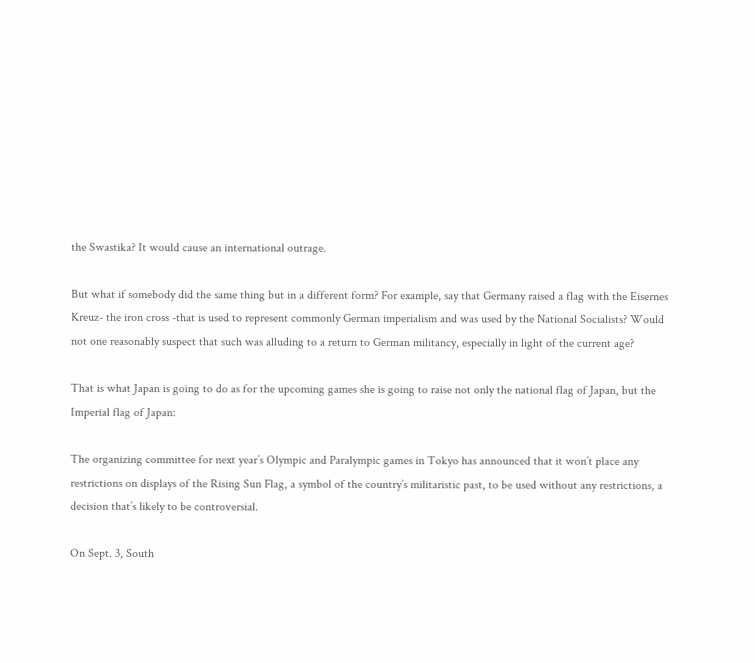the Swastika? It would cause an international outrage.

But what if somebody did the same thing but in a different form? For example, say that Germany raised a flag with the Eisernes Kreuz- the iron cross -that is used to represent commonly German imperialism and was used by the National Socialists? Would not one reasonably suspect that such was alluding to a return to German militancy, especially in light of the current age?

That is what Japan is going to do as for the upcoming games she is going to raise not only the national flag of Japan, but the Imperial flag of Japan:

The organizing committee for next year’s Olympic and Paralympic games in Tokyo has announced that it won’t place any restrictions on displays of the Rising Sun Flag, a symbol of the country’s militaristic past, to be used without any restrictions, a decision that’s likely to be controversial.

On Sept. 3, South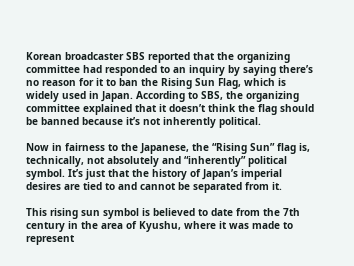Korean broadcaster SBS reported that the organizing committee had responded to an inquiry by saying there’s no reason for it to ban the Rising Sun Flag, which is widely used in Japan. According to SBS, the organizing committee explained that it doesn’t think the flag should be banned because it’s not inherently political.

Now in fairness to the Japanese, the “Rising Sun” flag is, technically, not absolutely and “inherently” political symbol. It’s just that the history of Japan’s imperial desires are tied to and cannot be separated from it.

This rising sun symbol is believed to date from the 7th century in the area of Kyushu, where it was made to represent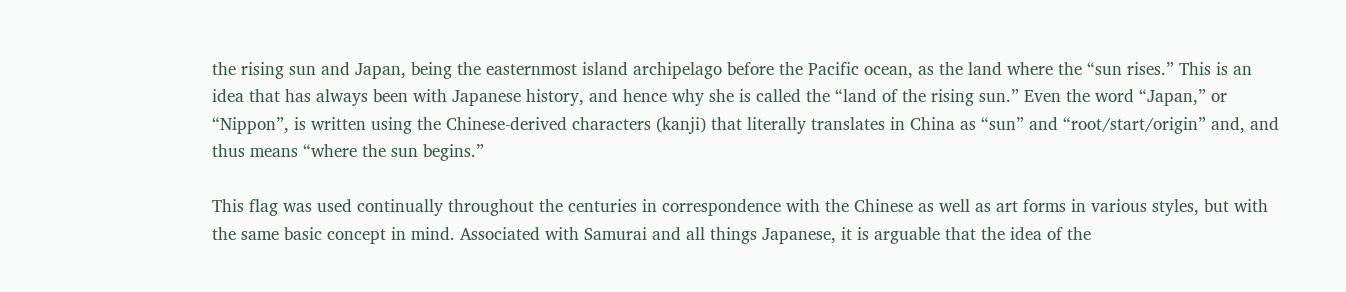the rising sun and Japan, being the easternmost island archipelago before the Pacific ocean, as the land where the “sun rises.” This is an idea that has always been with Japanese history, and hence why she is called the “land of the rising sun.” Even the word “Japan,” or “Nippon”, is written using the Chinese-derived characters (kanji) that literally translates in China as “sun” and “root/start/origin” and, and thus means “where the sun begins.”

This flag was used continually throughout the centuries in correspondence with the Chinese as well as art forms in various styles, but with the same basic concept in mind. Associated with Samurai and all things Japanese, it is arguable that the idea of the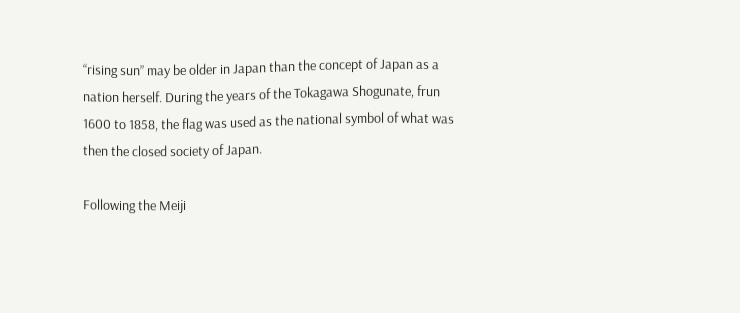“rising sun” may be older in Japan than the concept of Japan as a nation herself. During the years of the Tokagawa Shogunate, frun 1600 to 1858, the flag was used as the national symbol of what was then the closed society of Japan.

Following the Meiji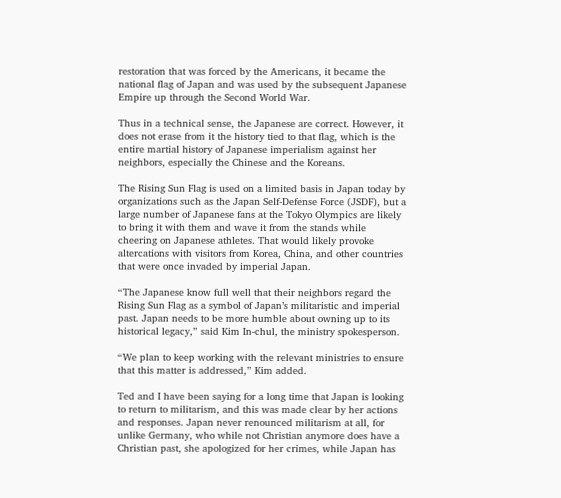restoration that was forced by the Americans, it became the national flag of Japan and was used by the subsequent Japanese Empire up through the Second World War.

Thus in a technical sense, the Japanese are correct. However, it does not erase from it the history tied to that flag, which is the entire martial history of Japanese imperialism against her neighbors, especially the Chinese and the Koreans.

The Rising Sun Flag is used on a limited basis in Japan today by organizations such as the Japan Self-Defense Force (JSDF), but a large number of Japanese fans at the Tokyo Olympics are likely to bring it with them and wave it from the stands while cheering on Japanese athletes. That would likely provoke altercations with visitors from Korea, China, and other countries that were once invaded by imperial Japan.

“The Japanese know full well that their neighbors regard the Rising Sun Flag as a symbol of Japan’s militaristic and imperial past. Japan needs to be more humble about owning up to its historical legacy,” said Kim In-chul, the ministry spokesperson.

“We plan to keep working with the relevant ministries to ensure that this matter is addressed,” Kim added.

Ted and I have been saying for a long time that Japan is looking to return to militarism, and this was made clear by her actions and responses. Japan never renounced militarism at all, for unlike Germany, who while not Christian anymore does have a Christian past, she apologized for her crimes, while Japan has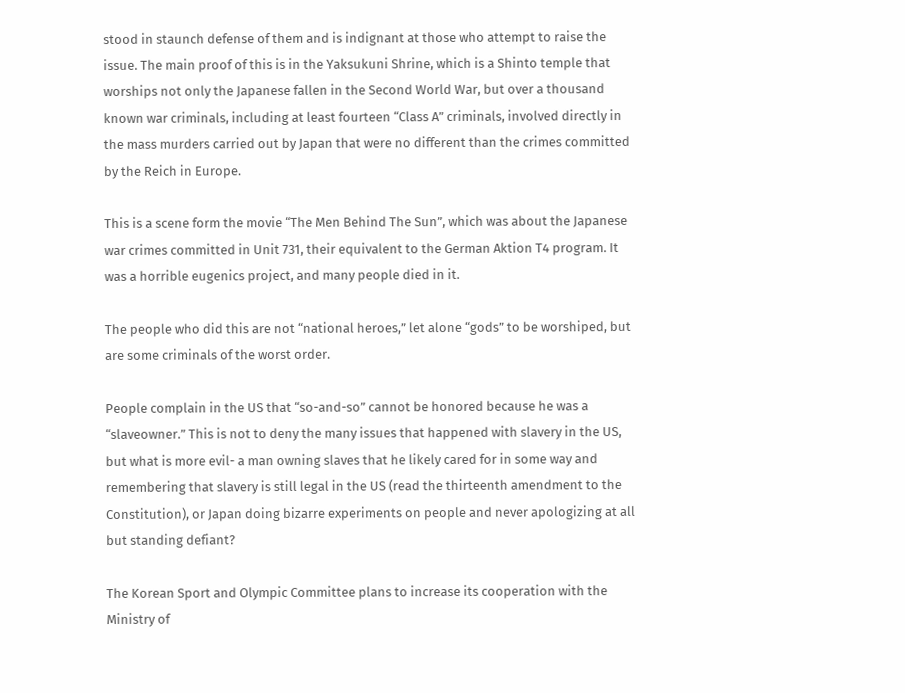stood in staunch defense of them and is indignant at those who attempt to raise the issue. The main proof of this is in the Yaksukuni Shrine, which is a Shinto temple that worships not only the Japanese fallen in the Second World War, but over a thousand known war criminals, including at least fourteen “Class A” criminals, involved directly in the mass murders carried out by Japan that were no different than the crimes committed by the Reich in Europe.

This is a scene form the movie “The Men Behind The Sun”, which was about the Japanese war crimes committed in Unit 731, their equivalent to the German Aktion T4 program. It was a horrible eugenics project, and many people died in it.

The people who did this are not “national heroes,” let alone “gods” to be worshiped, but are some criminals of the worst order.

People complain in the US that “so-and-so” cannot be honored because he was a “slaveowner.” This is not to deny the many issues that happened with slavery in the US, but what is more evil- a man owning slaves that he likely cared for in some way and remembering that slavery is still legal in the US (read the thirteenth amendment to the Constitution), or Japan doing bizarre experiments on people and never apologizing at all but standing defiant?

The Korean Sport and Olympic Committee plans to increase its cooperation with the Ministry of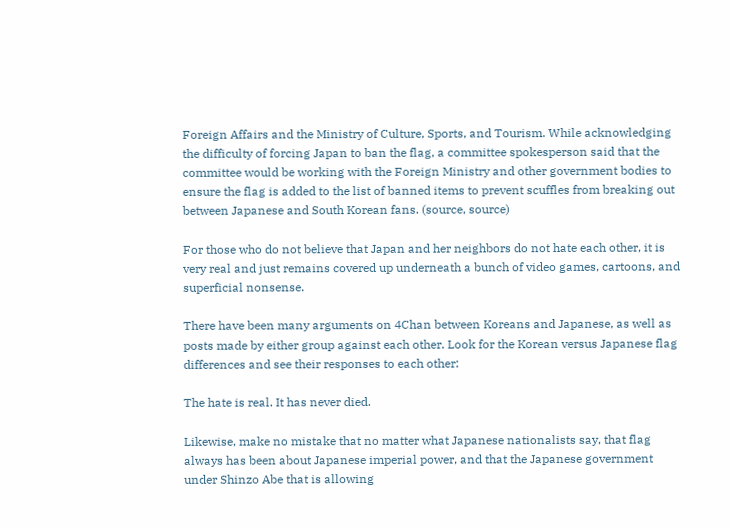Foreign Affairs and the Ministry of Culture, Sports, and Tourism. While acknowledging the difficulty of forcing Japan to ban the flag, a committee spokesperson said that the committee would be working with the Foreign Ministry and other government bodies to ensure the flag is added to the list of banned items to prevent scuffles from breaking out between Japanese and South Korean fans. (source, source)

For those who do not believe that Japan and her neighbors do not hate each other, it is very real and just remains covered up underneath a bunch of video games, cartoons, and superficial nonsense.

There have been many arguments on 4Chan between Koreans and Japanese, as well as posts made by either group against each other. Look for the Korean versus Japanese flag differences and see their responses to each other:

The hate is real. It has never died.

Likewise, make no mistake that no matter what Japanese nationalists say, that flag always has been about Japanese imperial power, and that the Japanese government under Shinzo Abe that is allowing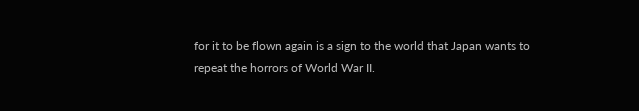for it to be flown again is a sign to the world that Japan wants to repeat the horrors of World War II.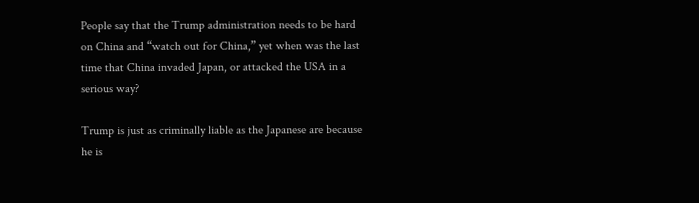People say that the Trump administration needs to be hard on China and “watch out for China,” yet when was the last time that China invaded Japan, or attacked the USA in a serious way?

Trump is just as criminally liable as the Japanese are because he is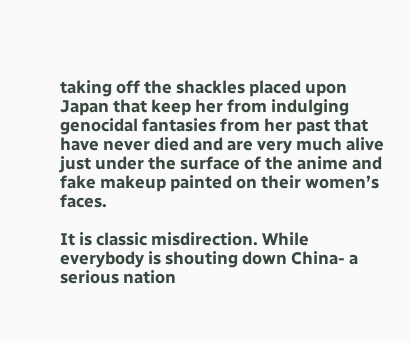taking off the shackles placed upon Japan that keep her from indulging genocidal fantasies from her past that have never died and are very much alive just under the surface of the anime and fake makeup painted on their women’s faces.

It is classic misdirection. While everybody is shouting down China- a serious nation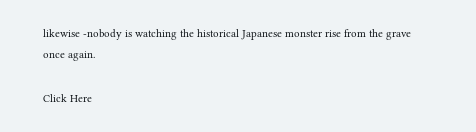likewise -nobody is watching the historical Japanese monster rise from the grave once again.

Click Here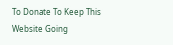To Donate To Keep This Website Going